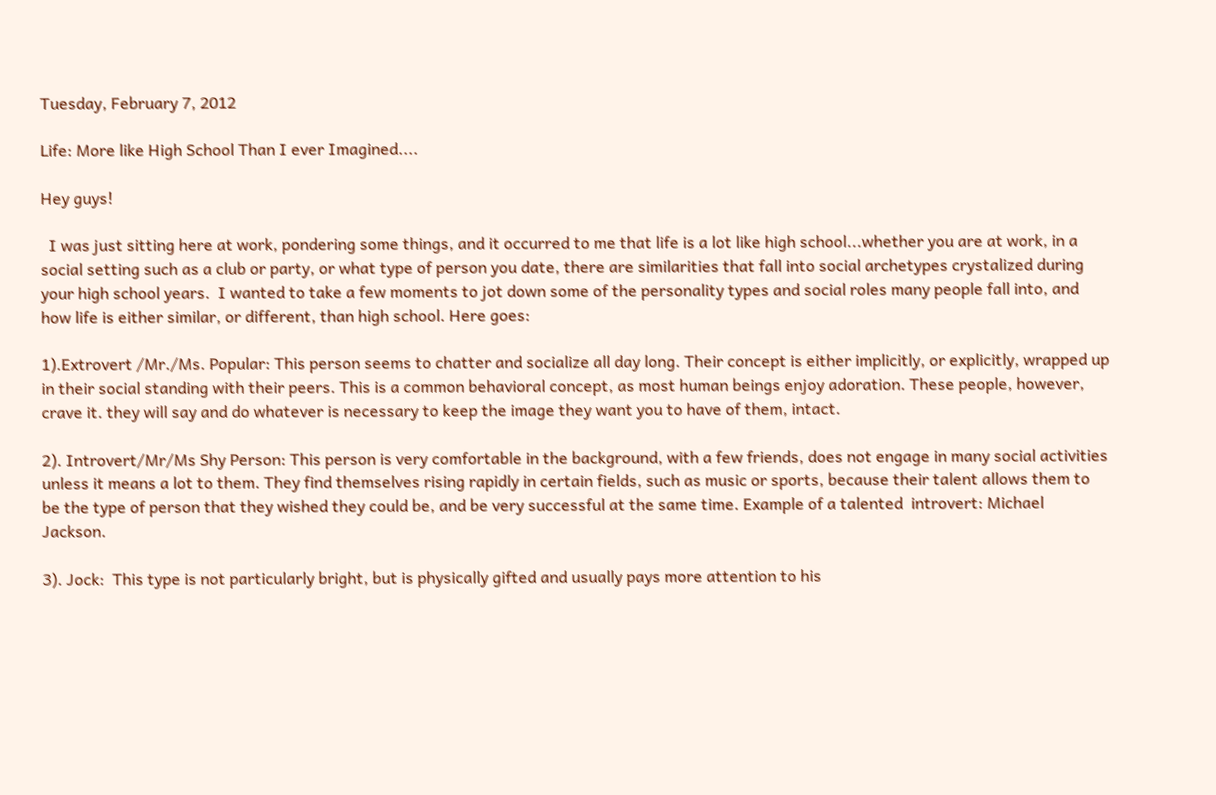Tuesday, February 7, 2012

Life: More like High School Than I ever Imagined....

Hey guys!

  I was just sitting here at work, pondering some things, and it occurred to me that life is a lot like high school...whether you are at work, in a social setting such as a club or party, or what type of person you date, there are similarities that fall into social archetypes crystalized during your high school years.  I wanted to take a few moments to jot down some of the personality types and social roles many people fall into, and how life is either similar, or different, than high school. Here goes:

1).Extrovert /Mr./Ms. Popular: This person seems to chatter and socialize all day long. Their concept is either implicitly, or explicitly, wrapped up in their social standing with their peers. This is a common behavioral concept, as most human beings enjoy adoration. These people, however, crave it. they will say and do whatever is necessary to keep the image they want you to have of them, intact.

2). Introvert/Mr/Ms Shy Person: This person is very comfortable in the background, with a few friends, does not engage in many social activities unless it means a lot to them. They find themselves rising rapidly in certain fields, such as music or sports, because their talent allows them to be the type of person that they wished they could be, and be very successful at the same time. Example of a talented  introvert: Michael Jackson.

3). Jock:  This type is not particularly bright, but is physically gifted and usually pays more attention to his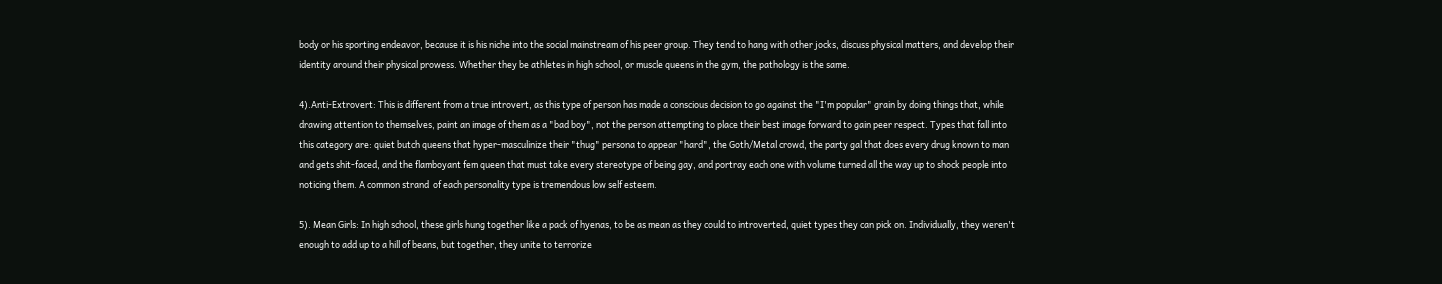body or his sporting endeavor, because it is his niche into the social mainstream of his peer group. They tend to hang with other jocks, discuss physical matters, and develop their identity around their physical prowess. Whether they be athletes in high school, or muscle queens in the gym, the pathology is the same.

4).Anti-Extrovert: This is different from a true introvert, as this type of person has made a conscious decision to go against the "I'm popular" grain by doing things that, while drawing attention to themselves, paint an image of them as a "bad boy", not the person attempting to place their best image forward to gain peer respect. Types that fall into this category are: quiet butch queens that hyper-masculinize their "thug" persona to appear "hard", the Goth/Metal crowd, the party gal that does every drug known to man and gets shit-faced, and the flamboyant fem queen that must take every stereotype of being gay, and portray each one with volume turned all the way up to shock people into noticing them. A common strand  of each personality type is tremendous low self esteem.

5). Mean Girls: In high school, these girls hung together like a pack of hyenas, to be as mean as they could to introverted, quiet types they can pick on. Individually, they weren't enough to add up to a hill of beans, but together, they unite to terrorize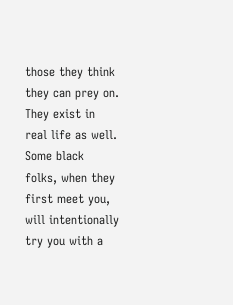those they think they can prey on. They exist in real life as well. Some black folks, when they first meet you, will intentionally try you with a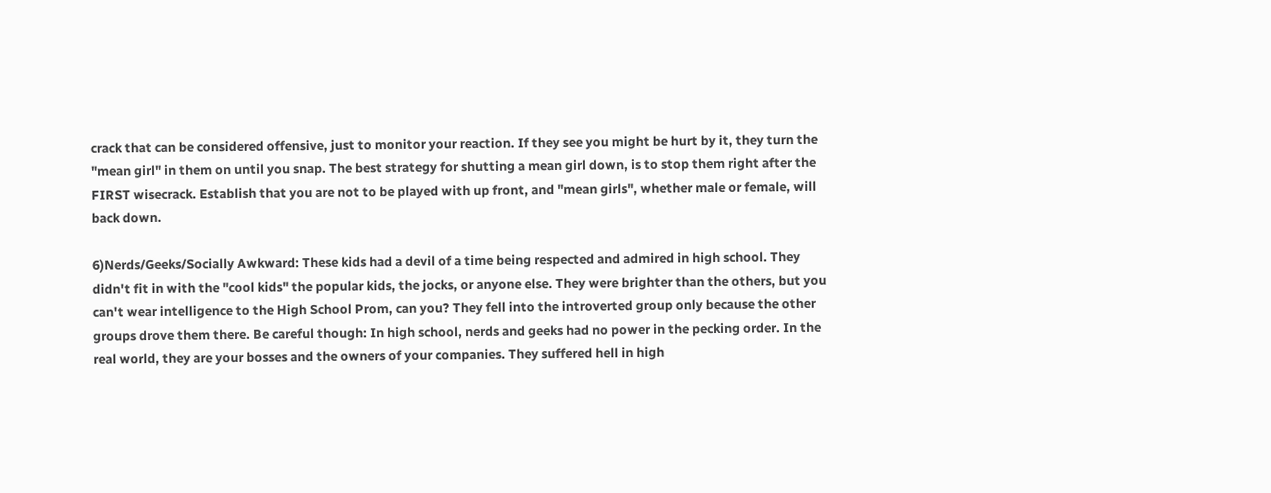crack that can be considered offensive, just to monitor your reaction. If they see you might be hurt by it, they turn the "mean girl" in them on until you snap. The best strategy for shutting a mean girl down, is to stop them right after the FIRST wisecrack. Establish that you are not to be played with up front, and "mean girls", whether male or female, will back down.

6)Nerds/Geeks/Socially Awkward: These kids had a devil of a time being respected and admired in high school. They didn't fit in with the "cool kids" the popular kids, the jocks, or anyone else. They were brighter than the others, but you can't wear intelligence to the High School Prom, can you? They fell into the introverted group only because the other groups drove them there. Be careful though: In high school, nerds and geeks had no power in the pecking order. In the real world, they are your bosses and the owners of your companies. They suffered hell in high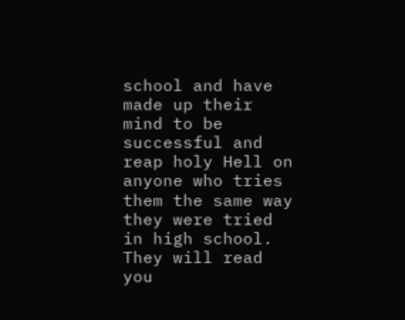school and have made up their mind to be successful and reap holy Hell on anyone who tries them the same way they were tried in high school. They will read you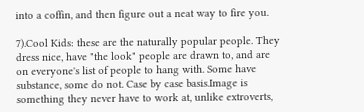into a coffin, and then figure out a neat way to fire you.

7).Cool Kids: these are the naturally popular people. They dress nice, have "the look" people are drawn to, and are on everyone's list of people to hang with. Some have substance, some do not. Case by case basis.Image is something they never have to work at, unlike extroverts,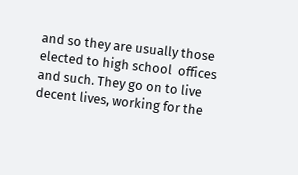and so they are usually those elected to high school  offices and such. They go on to live decent lives, working for the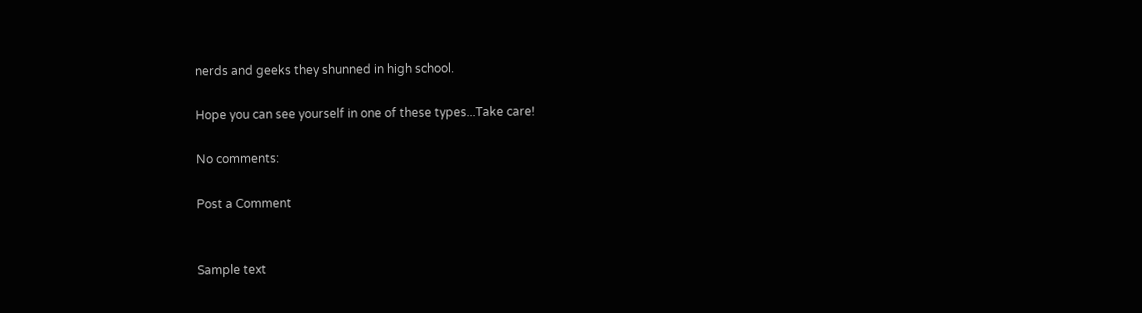nerds and geeks they shunned in high school.

Hope you can see yourself in one of these types...Take care!

No comments:

Post a Comment


Sample text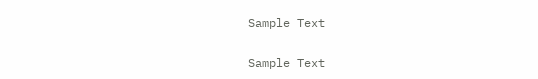Sample Text

Sample Text